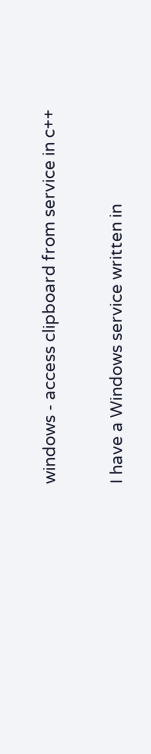windows - access clipboard from service in c++


I have a Windows service written in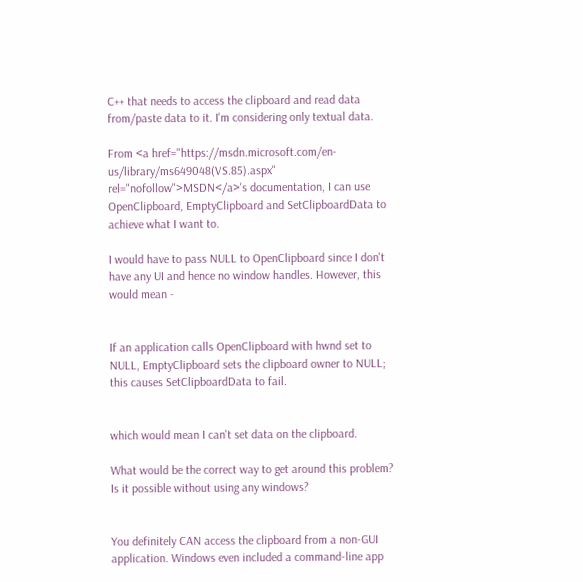C++ that needs to access the clipboard and read data from/paste data to it. I'm considering only textual data.

From <a href="https://msdn.microsoft.com/en-us/library/ms649048(VS.85).aspx" rel="nofollow">MSDN</a>'s documentation, I can use OpenClipboard, EmptyClipboard and SetClipboardData to achieve what I want to.

I would have to pass NULL to OpenClipboard since I don't have any UI and hence no window handles. However, this would mean -


If an application calls OpenClipboard with hwnd set to NULL, EmptyClipboard sets the clipboard owner to NULL; this causes SetClipboardData to fail.


which would mean I can't set data on the clipboard.

What would be the correct way to get around this problem? Is it possible without using any windows?


You definitely CAN access the clipboard from a non-GUI application. Windows even included a command-line app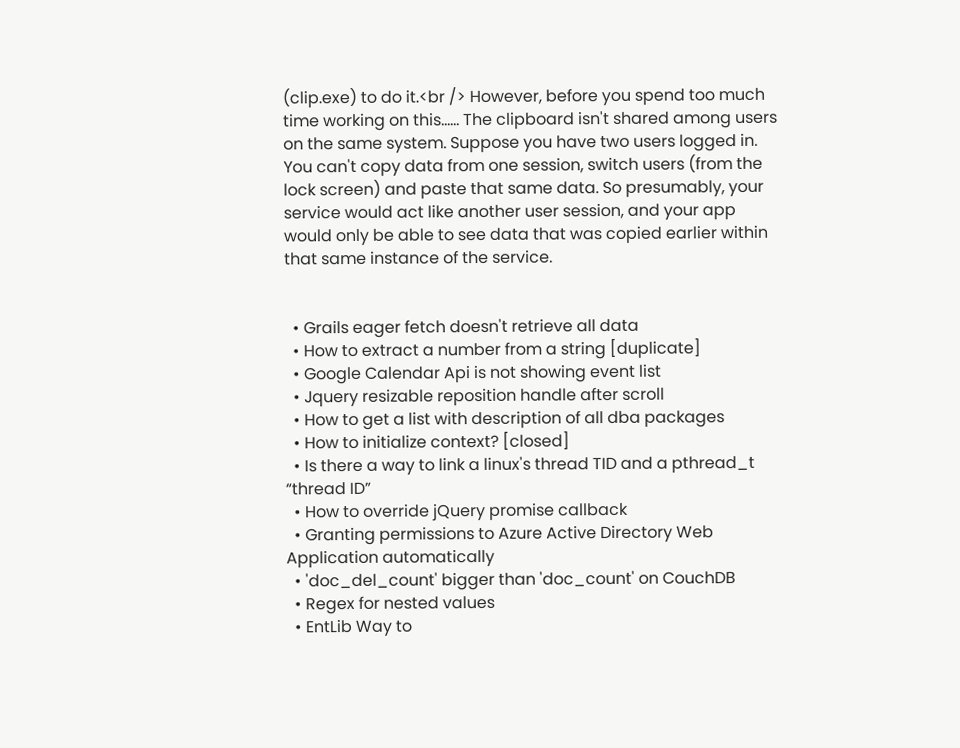(clip.exe) to do it.<br /> However, before you spend too much time working on this...... The clipboard isn't shared among users on the same system. Suppose you have two users logged in. You can't copy data from one session, switch users (from the lock screen) and paste that same data. So presumably, your service would act like another user session, and your app would only be able to see data that was copied earlier within that same instance of the service.


  • Grails eager fetch doesn't retrieve all data
  • How to extract a number from a string [duplicate]
  • Google Calendar Api is not showing event list
  • Jquery resizable reposition handle after scroll
  • How to get a list with description of all dba packages
  • How to initialize context? [closed]
  • Is there a way to link a linux's thread TID and a pthread_t “thread ID”
  • How to override jQuery promise callback
  • Granting permissions to Azure Active Directory Web Application automatically
  • 'doc_del_count' bigger than 'doc_count' on CouchDB
  • Regex for nested values
  • EntLib Way to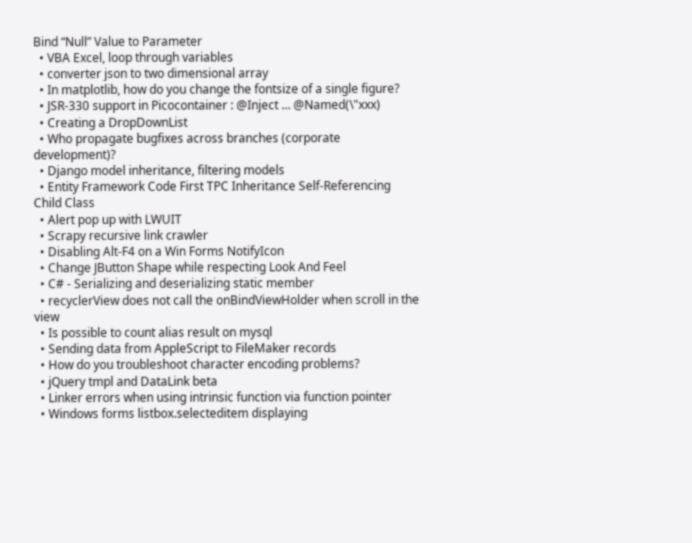Bind “Null” Value to Parameter
  • VBA Excel, loop through variables
  • converter json to two dimensional array
  • In matplotlib, how do you change the fontsize of a single figure?
  • JSR-330 support in Picocontainer : @Inject … @Named(\"xxx)
  • Creating a DropDownList
  • Who propagate bugfixes across branches (corporate development)?
  • Django model inheritance, filtering models
  • Entity Framework Code First TPC Inheritance Self-Referencing Child Class
  • Alert pop up with LWUIT
  • Scrapy recursive link crawler
  • Disabling Alt-F4 on a Win Forms NotifyIcon
  • Change JButton Shape while respecting Look And Feel
  • C# - Serializing and deserializing static member
  • recyclerView does not call the onBindViewHolder when scroll in the view
  • Is possible to count alias result on mysql
  • Sending data from AppleScript to FileMaker records
  • How do you troubleshoot character encoding problems?
  • jQuery tmpl and DataLink beta
  • Linker errors when using intrinsic function via function pointer
  • Windows forms listbox.selecteditem displaying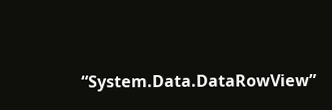“System.Data.DataRowView”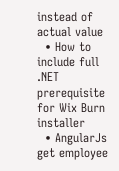instead of actual value
  • How to include full .NET prerequisite for Wix Burn installer
  • AngularJs get employee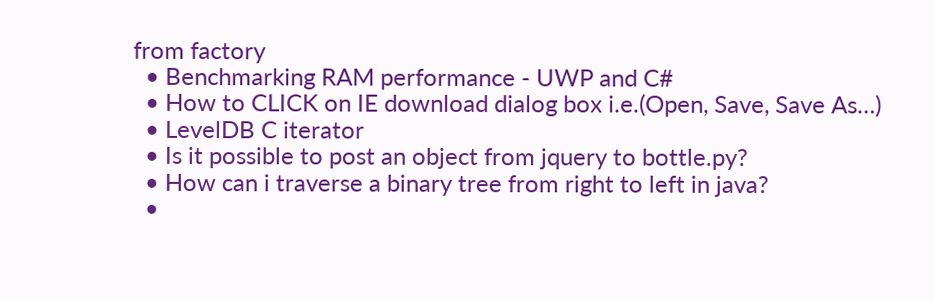from factory
  • Benchmarking RAM performance - UWP and C#
  • How to CLICK on IE download dialog box i.e.(Open, Save, Save As…)
  • LevelDB C iterator
  • Is it possible to post an object from jquery to bottle.py?
  • How can i traverse a binary tree from right to left in java?
  •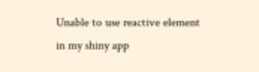Unable to use reactive element in my shiny app